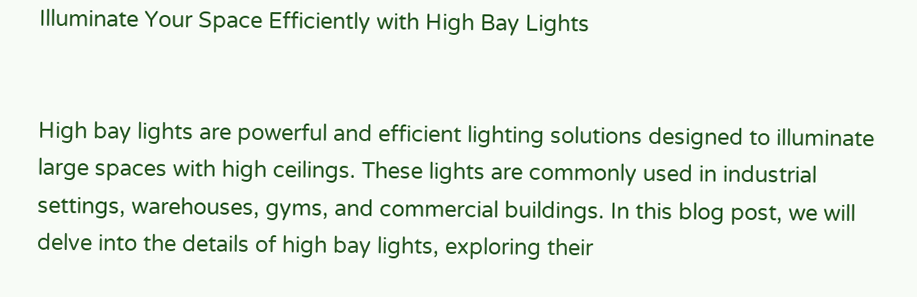Illuminate Your Space Efficiently with High Bay Lights


High bay lights are powerful and efficient lighting solutions designed to illuminate large spaces with high ceilings. These lights are commonly used in industrial settings, warehouses, gyms, and commercial buildings. In this blog post, we will delve into the details of high bay lights, exploring their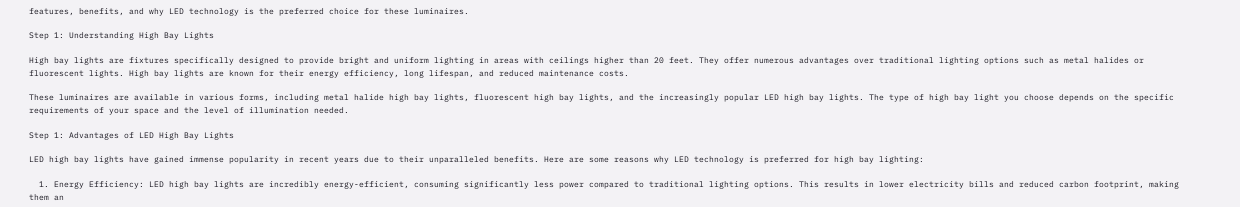features, benefits, and why LED technology is the preferred choice for these luminaires.

Step 1: Understanding High Bay Lights

High bay lights are fixtures specifically designed to provide bright and uniform lighting in areas with ceilings higher than 20 feet. They offer numerous advantages over traditional lighting options such as metal halides or fluorescent lights. High bay lights are known for their energy efficiency, long lifespan, and reduced maintenance costs.

These luminaires are available in various forms, including metal halide high bay lights, fluorescent high bay lights, and the increasingly popular LED high bay lights. The type of high bay light you choose depends on the specific requirements of your space and the level of illumination needed.

Step 1: Advantages of LED High Bay Lights

LED high bay lights have gained immense popularity in recent years due to their unparalleled benefits. Here are some reasons why LED technology is preferred for high bay lighting:

  1. Energy Efficiency: LED high bay lights are incredibly energy-efficient, consuming significantly less power compared to traditional lighting options. This results in lower electricity bills and reduced carbon footprint, making them an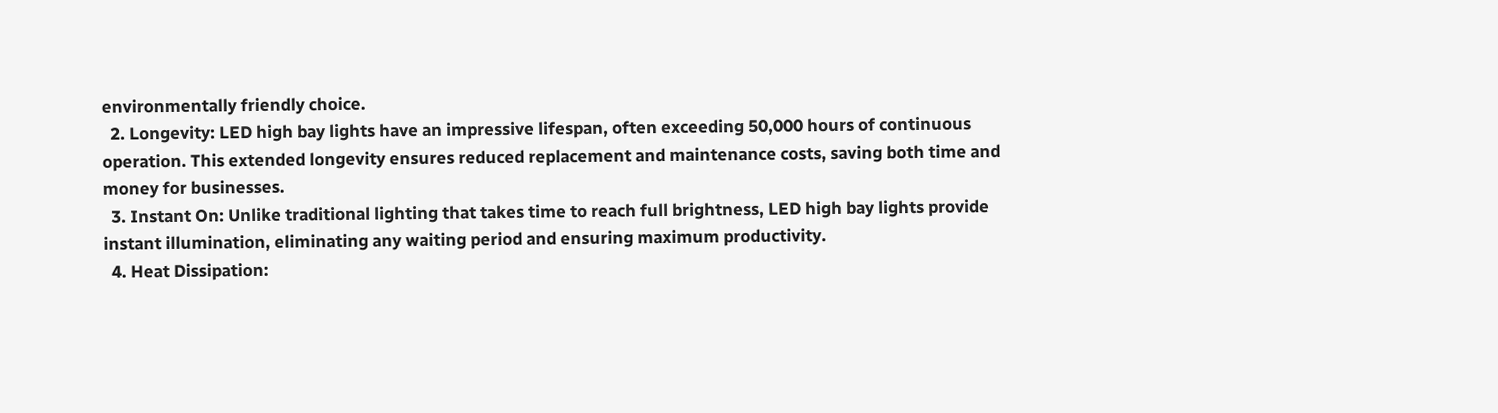environmentally friendly choice.
  2. Longevity: LED high bay lights have an impressive lifespan, often exceeding 50,000 hours of continuous operation. This extended longevity ensures reduced replacement and maintenance costs, saving both time and money for businesses.
  3. Instant On: Unlike traditional lighting that takes time to reach full brightness, LED high bay lights provide instant illumination, eliminating any waiting period and ensuring maximum productivity.
  4. Heat Dissipation: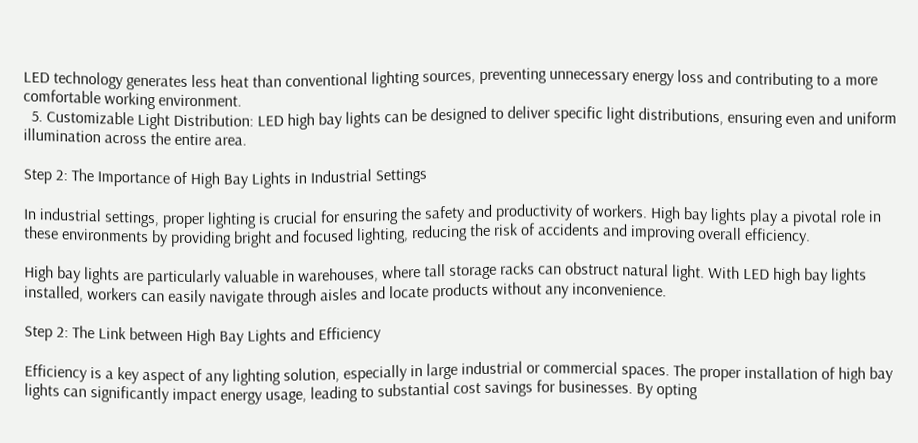LED technology generates less heat than conventional lighting sources, preventing unnecessary energy loss and contributing to a more comfortable working environment.
  5. Customizable Light Distribution: LED high bay lights can be designed to deliver specific light distributions, ensuring even and uniform illumination across the entire area.

Step 2: The Importance of High Bay Lights in Industrial Settings

In industrial settings, proper lighting is crucial for ensuring the safety and productivity of workers. High bay lights play a pivotal role in these environments by providing bright and focused lighting, reducing the risk of accidents and improving overall efficiency.

High bay lights are particularly valuable in warehouses, where tall storage racks can obstruct natural light. With LED high bay lights installed, workers can easily navigate through aisles and locate products without any inconvenience.

Step 2: The Link between High Bay Lights and Efficiency

Efficiency is a key aspect of any lighting solution, especially in large industrial or commercial spaces. The proper installation of high bay lights can significantly impact energy usage, leading to substantial cost savings for businesses. By opting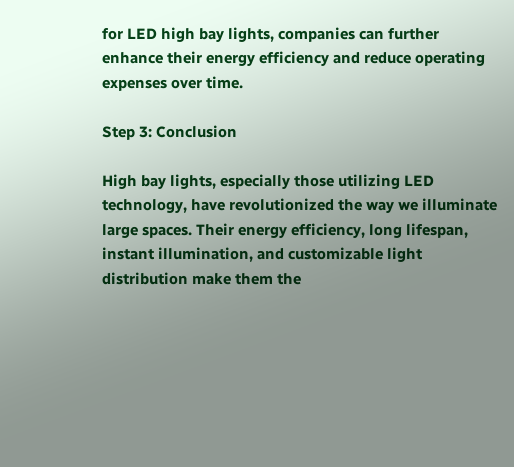for LED high bay lights, companies can further enhance their energy efficiency and reduce operating expenses over time.

Step 3: Conclusion

High bay lights, especially those utilizing LED technology, have revolutionized the way we illuminate large spaces. Their energy efficiency, long lifespan, instant illumination, and customizable light distribution make them the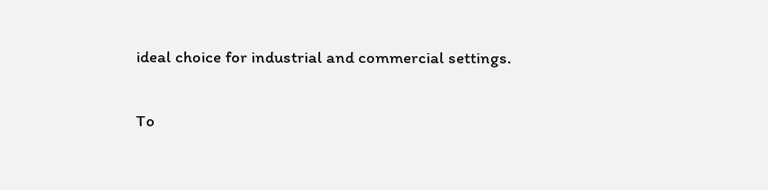ideal choice for industrial and commercial settings.

To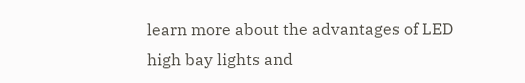learn more about the advantages of LED high bay lights and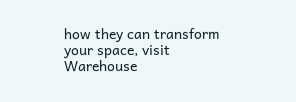how they can transform your space, visit Warehouse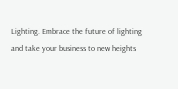Lighting. Embrace the future of lighting and take your business to new heights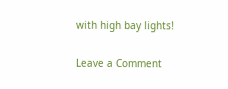with high bay lights!

Leave a Comment